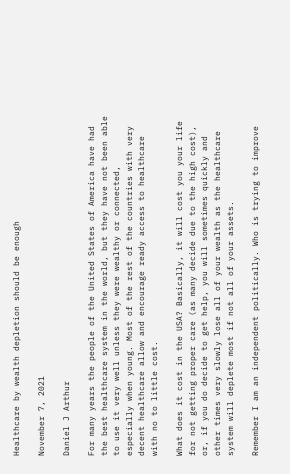Healthcare by wealth depletion should be enough

November 7, 2021

Daniel J Arthur

For many years the people of the United States of America have had the best healthcare system in the world, but they have not been able to use it very well unless they were wealthy or connected, especially when young. Most of the rest of the countries with very decent healthcare allow and encourage ready access to healthcare with no to little cost.

What does it cost in the USA? Basically, it will cost you your life for not getting proper care (as many decide due to the high cost), or, if you do decide to get help, you will sometimes quickly and other times very slowly lose all of your wealth as the healthcare system will deplete most if not all of your assets.

Remember I am an independent politically. Who is trying to improve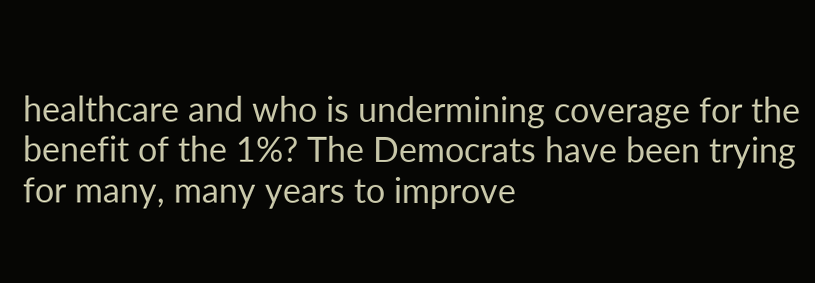healthcare and who is undermining coverage for the benefit of the 1%? The Democrats have been trying for many, many years to improve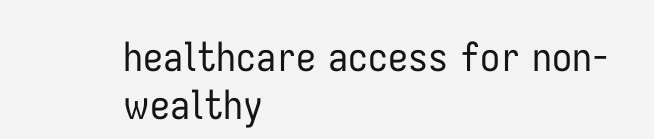healthcare access for non-wealthy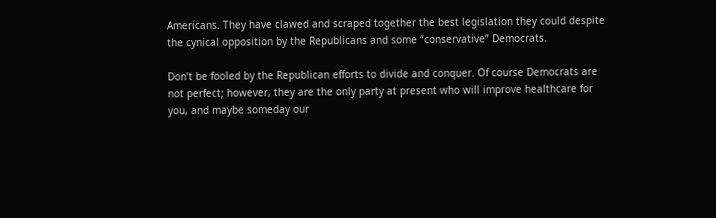Americans. They have clawed and scraped together the best legislation they could despite the cynical opposition by the Republicans and some “conservative” Democrats.

Don’t be fooled by the Republican efforts to divide and conquer. Of course Democrats are not perfect; however, they are the only party at present who will improve healthcare for you, and maybe someday our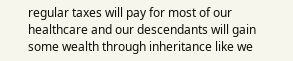regular taxes will pay for most of our healthcare and our descendants will gain some wealth through inheritance like we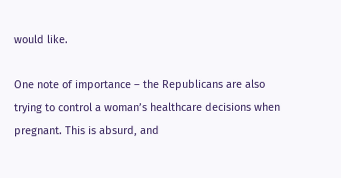would like.

One note of importance – the Republicans are also trying to control a woman’s healthcare decisions when pregnant. This is absurd, and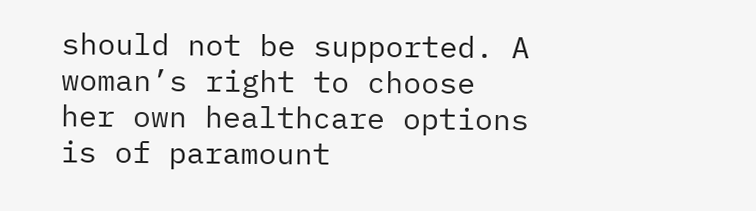should not be supported. A woman’s right to choose her own healthcare options is of paramount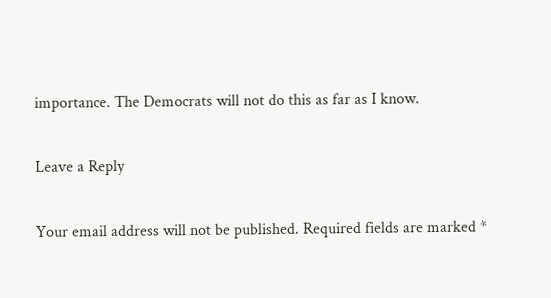importance. The Democrats will not do this as far as I know.

Leave a Reply

Your email address will not be published. Required fields are marked *